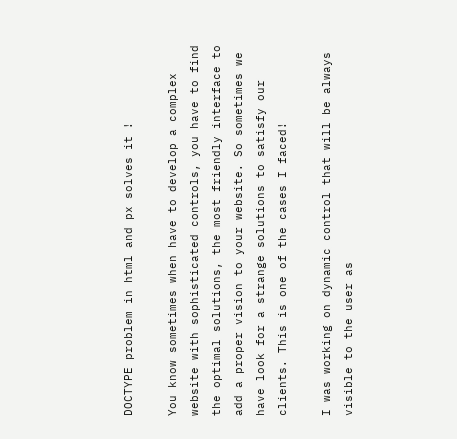DOCTYPE problem in html and px solves it !

You know sometimes when have to develop a complex website with sophisticated controls, you have to find the optimal solutions, the most friendly interface to add a proper vision to your website. So sometimes we have look for a strange solutions to satisfy our clients. This is one of the cases I faced!

I was working on dynamic control that will be always visible to the user as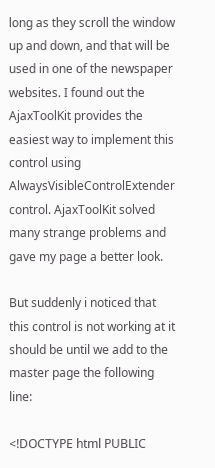long as they scroll the window up and down, and that will be used in one of the newspaper websites. I found out the AjaxToolKit provides the easiest way to implement this control using AlwaysVisibleControlExtender control. AjaxToolKit solved many strange problems and gave my page a better look.

But suddenly i noticed that this control is not working at it should be until we add to the master page the following line:

<!DOCTYPE html PUBLIC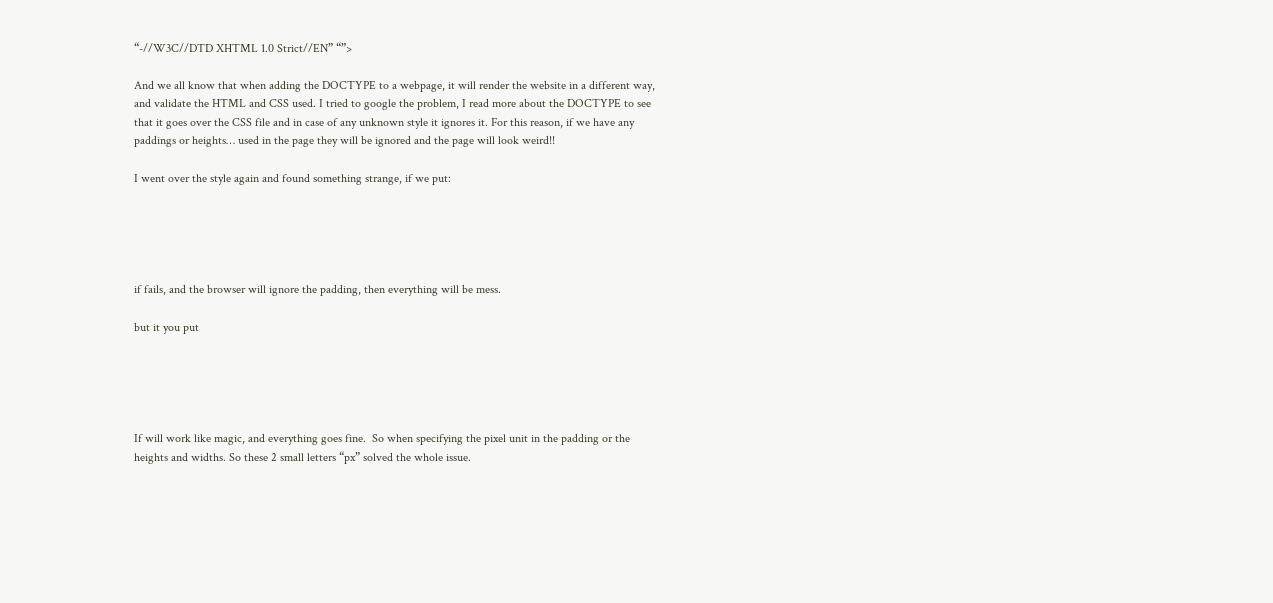“-//W3C//DTD XHTML 1.0 Strict//EN” “”>

And we all know that when adding the DOCTYPE to a webpage, it will render the website in a different way, and validate the HTML and CSS used. I tried to google the problem, I read more about the DOCTYPE to see that it goes over the CSS file and in case of any unknown style it ignores it. For this reason, if we have any paddings or heights… used in the page they will be ignored and the page will look weird!!

I went over the style again and found something strange, if we put:





if fails, and the browser will ignore the padding, then everything will be mess.

but it you put





If will work like magic, and everything goes fine.  So when specifying the pixel unit in the padding or the heights and widths. So these 2 small letters “px” solved the whole issue.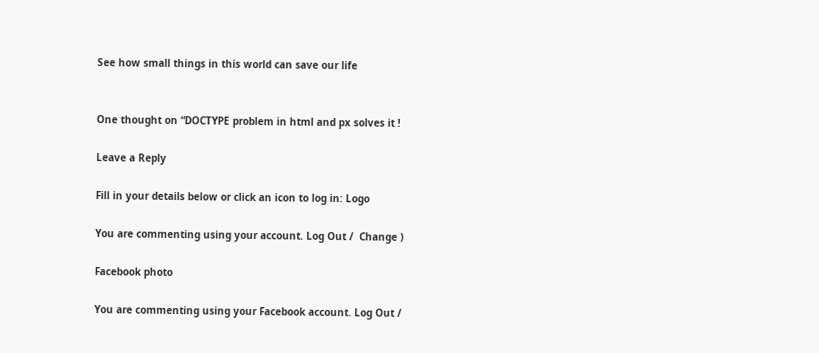See how small things in this world can save our life


One thought on “DOCTYPE problem in html and px solves it !

Leave a Reply

Fill in your details below or click an icon to log in: Logo

You are commenting using your account. Log Out /  Change )

Facebook photo

You are commenting using your Facebook account. Log Out /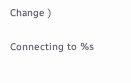Change )

Connecting to %s